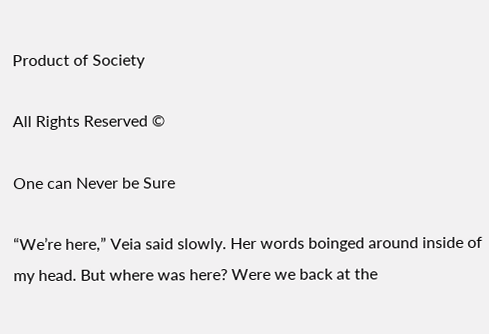Product of Society

All Rights Reserved ©

One can Never be Sure

“We’re here,” Veia said slowly. Her words boinged around inside of my head. But where was here? Were we back at the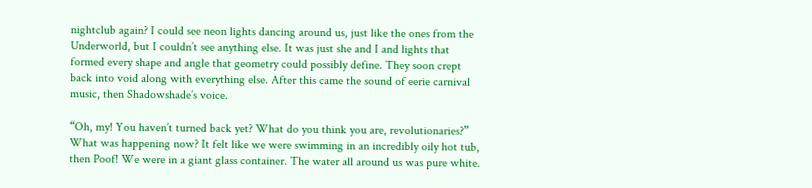nightclub again? I could see neon lights dancing around us, just like the ones from the Underworld, but I couldn’t see anything else. It was just she and I and lights that formed every shape and angle that geometry could possibly define. They soon crept back into void along with everything else. After this came the sound of eerie carnival music, then Shadowshade’s voice.

“Oh, my! You haven’t turned back yet? What do you think you are, revolutionaries?” What was happening now? It felt like we were swimming in an incredibly oily hot tub, then Poof! We were in a giant glass container. The water all around us was pure white.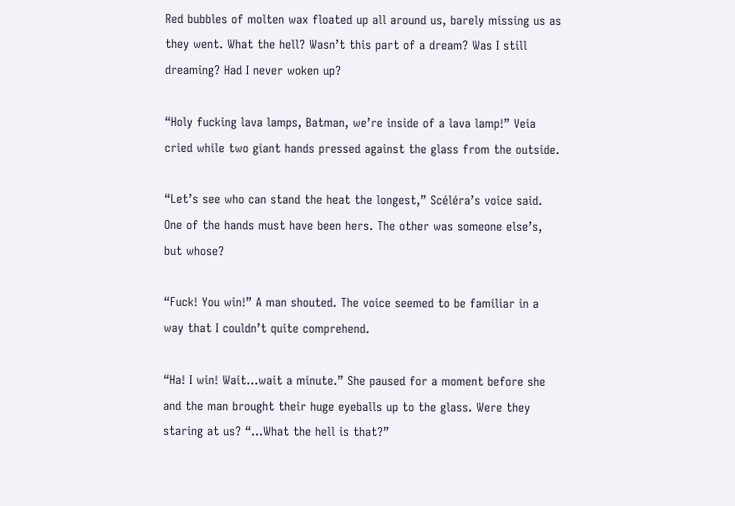Red bubbles of molten wax floated up all around us, barely missing us as they went. What the hell? Wasn’t this part of a dream? Was I still dreaming? Had I never woken up?

“Holy fucking lava lamps, Batman, we’re inside of a lava lamp!” Veia cried while two giant hands pressed against the glass from the outside.

“Let’s see who can stand the heat the longest,” Scéléra’s voice said. One of the hands must have been hers. The other was someone else’s, but whose?

“Fuck! You win!” A man shouted. The voice seemed to be familiar in a way that I couldn’t quite comprehend.

“Ha! I win! Wait…wait a minute.” She paused for a moment before she and the man brought their huge eyeballs up to the glass. Were they staring at us? “…What the hell is that?”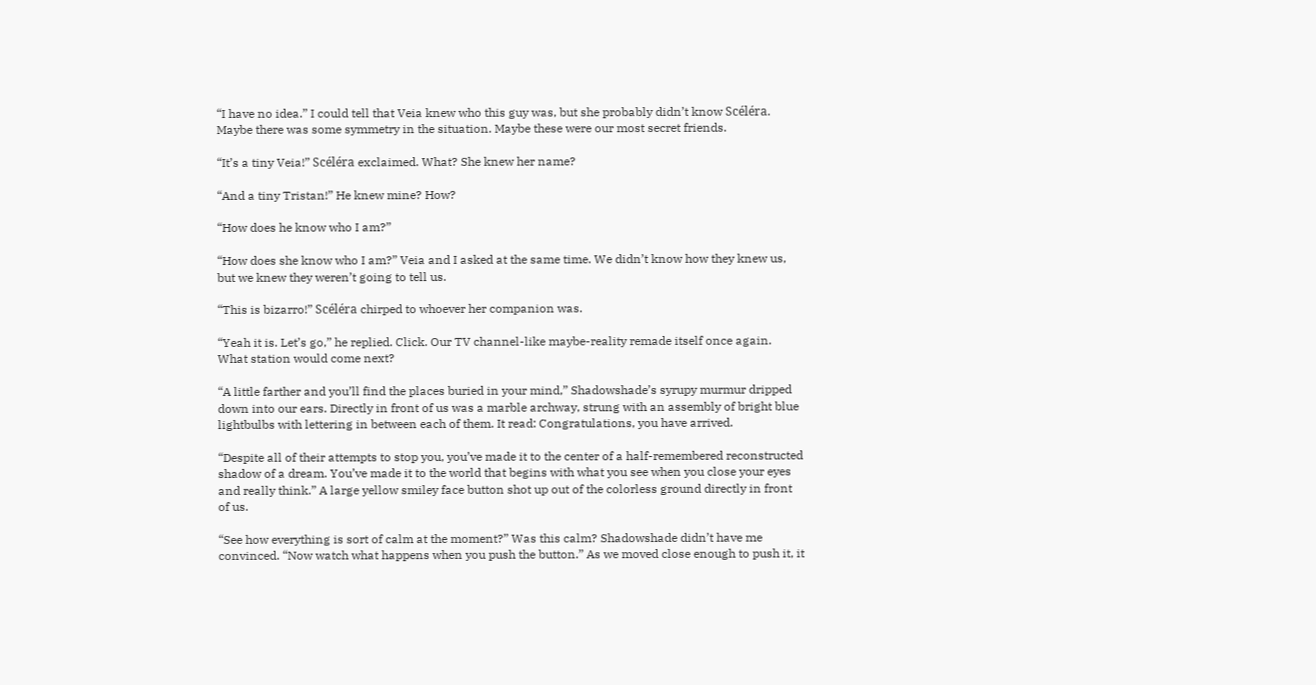“I have no idea.” I could tell that Veia knew who this guy was, but she probably didn’t know Scéléra. Maybe there was some symmetry in the situation. Maybe these were our most secret friends.

“It’s a tiny Veia!” Scéléra exclaimed. What? She knew her name?

“And a tiny Tristan!” He knew mine? How?

“How does he know who I am?”

“How does she know who I am?” Veia and I asked at the same time. We didn’t know how they knew us, but we knew they weren’t going to tell us.

“This is bizarro!” Scéléra chirped to whoever her companion was.

“Yeah it is. Let’s go,” he replied. Click. Our TV channel-like maybe-reality remade itself once again. What station would come next?

“A little farther and you’ll find the places buried in your mind,” Shadowshade’s syrupy murmur dripped down into our ears. Directly in front of us was a marble archway, strung with an assembly of bright blue lightbulbs with lettering in between each of them. It read: Congratulations, you have arrived.

“Despite all of their attempts to stop you, you’ve made it to the center of a half-remembered reconstructed shadow of a dream. You’ve made it to the world that begins with what you see when you close your eyes and really think.” A large yellow smiley face button shot up out of the colorless ground directly in front of us.

“See how everything is sort of calm at the moment?” Was this calm? Shadowshade didn’t have me convinced. “Now watch what happens when you push the button.” As we moved close enough to push it, it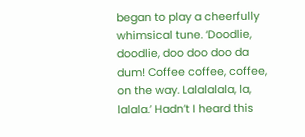began to play a cheerfully whimsical tune. ‘Doodlie, doodlie, doo doo doo da dum! Coffee coffee, coffee, on the way. Lalalalala, la, lalala.’ Hadn’t I heard this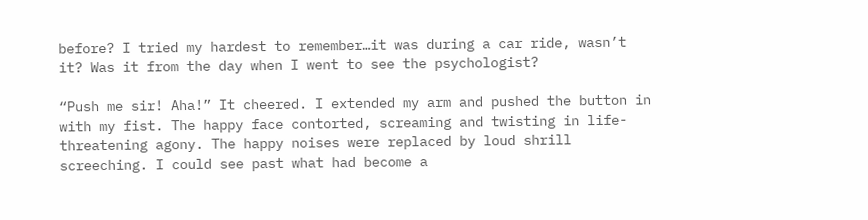before? I tried my hardest to remember…it was during a car ride, wasn’t it? Was it from the day when I went to see the psychologist?

“Push me sir! Aha!” It cheered. I extended my arm and pushed the button in with my fist. The happy face contorted, screaming and twisting in life-threatening agony. The happy noises were replaced by loud shrill screeching. I could see past what had become a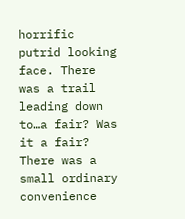horrific putrid looking face. There was a trail leading down to…a fair? Was it a fair? There was a small ordinary convenience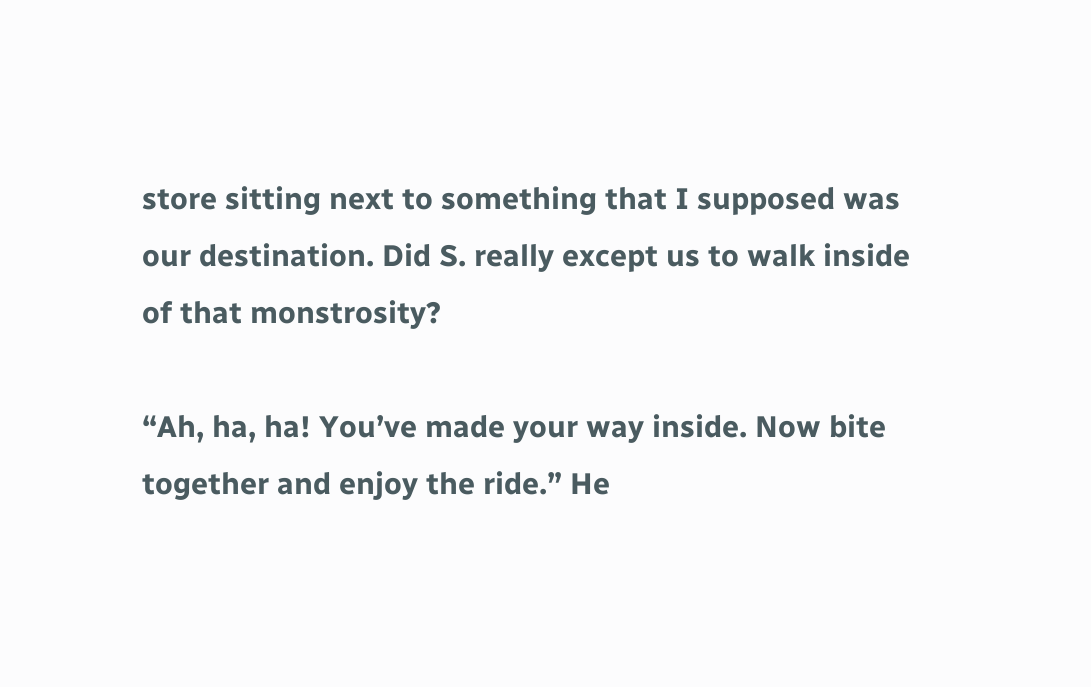store sitting next to something that I supposed was our destination. Did S. really except us to walk inside of that monstrosity?

“Ah, ha, ha! You’ve made your way inside. Now bite together and enjoy the ride.” He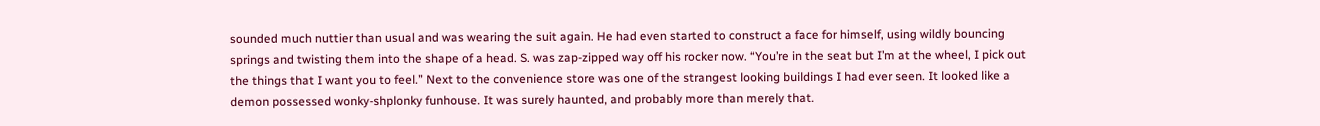sounded much nuttier than usual and was wearing the suit again. He had even started to construct a face for himself, using wildly bouncing springs and twisting them into the shape of a head. S. was zap-zipped way off his rocker now. “You’re in the seat but I’m at the wheel, I pick out the things that I want you to feel.” Next to the convenience store was one of the strangest looking buildings I had ever seen. It looked like a demon possessed wonky-shplonky funhouse. It was surely haunted, and probably more than merely that.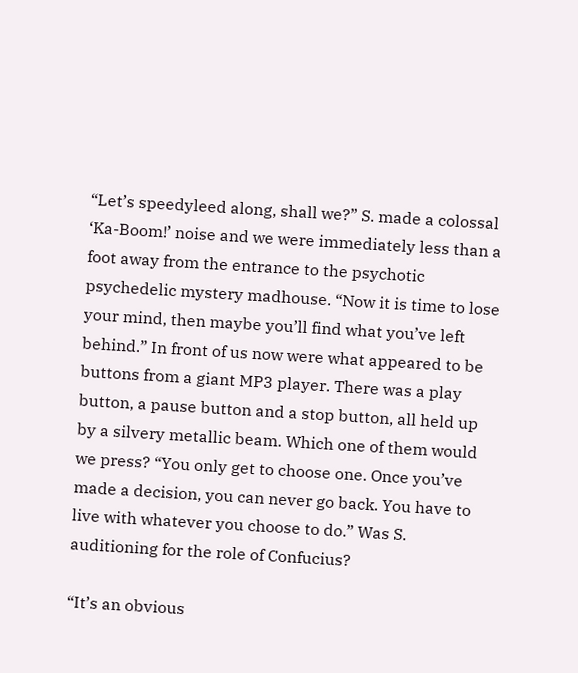“Let’s speedyleed along, shall we?” S. made a colossal ‘Ka-Boom!’ noise and we were immediately less than a foot away from the entrance to the psychotic psychedelic mystery madhouse. “Now it is time to lose your mind, then maybe you’ll find what you’ve left behind.” In front of us now were what appeared to be buttons from a giant MP3 player. There was a play button, a pause button and a stop button, all held up by a silvery metallic beam. Which one of them would we press? “You only get to choose one. Once you’ve made a decision, you can never go back. You have to live with whatever you choose to do.” Was S. auditioning for the role of Confucius?

“It’s an obvious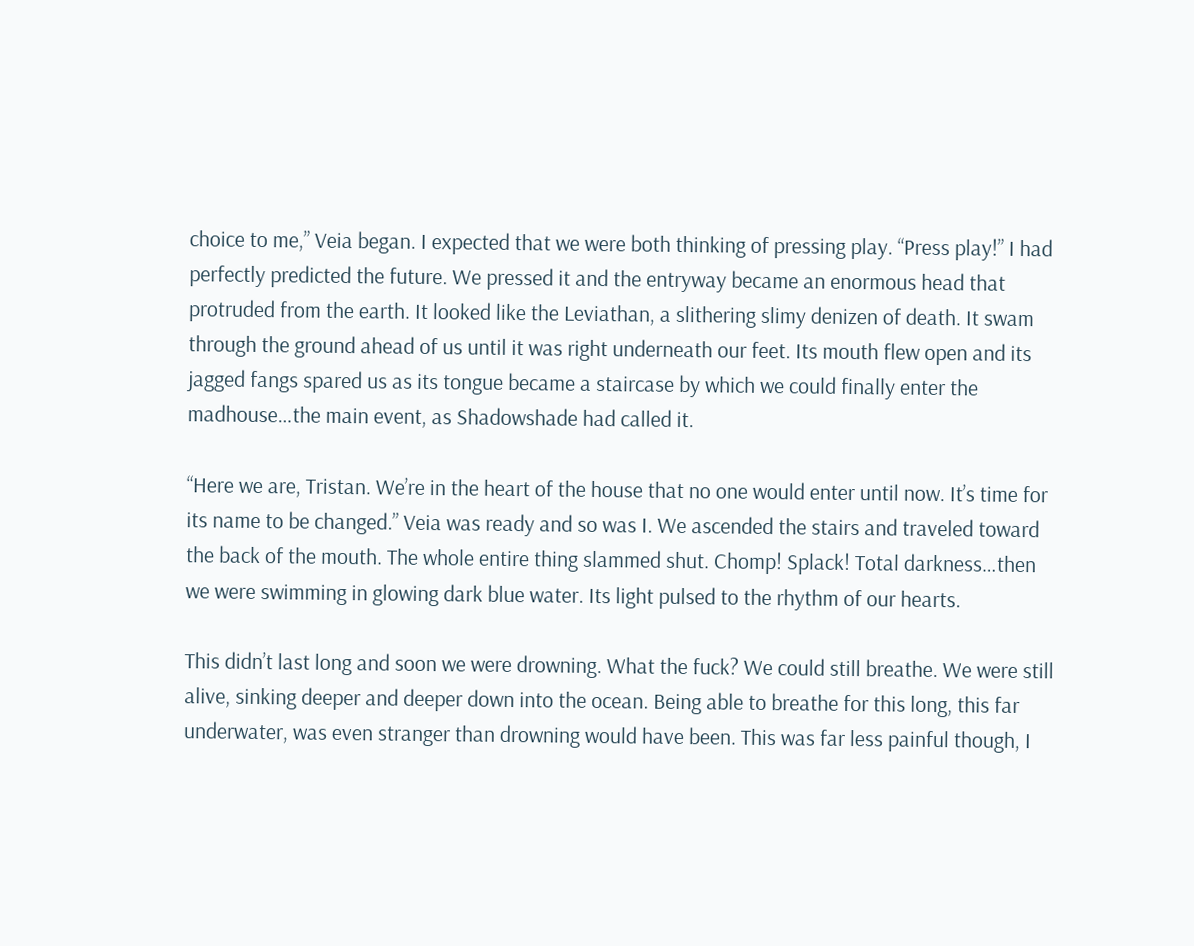choice to me,” Veia began. I expected that we were both thinking of pressing play. “Press play!” I had perfectly predicted the future. We pressed it and the entryway became an enormous head that protruded from the earth. It looked like the Leviathan, a slithering slimy denizen of death. It swam through the ground ahead of us until it was right underneath our feet. Its mouth flew open and its jagged fangs spared us as its tongue became a staircase by which we could finally enter the madhouse…the main event, as Shadowshade had called it.

“Here we are, Tristan. We’re in the heart of the house that no one would enter until now. It’s time for its name to be changed.” Veia was ready and so was I. We ascended the stairs and traveled toward the back of the mouth. The whole entire thing slammed shut. Chomp! Splack! Total darkness…then we were swimming in glowing dark blue water. Its light pulsed to the rhythm of our hearts.

This didn’t last long and soon we were drowning. What the fuck? We could still breathe. We were still alive, sinking deeper and deeper down into the ocean. Being able to breathe for this long, this far underwater, was even stranger than drowning would have been. This was far less painful though, I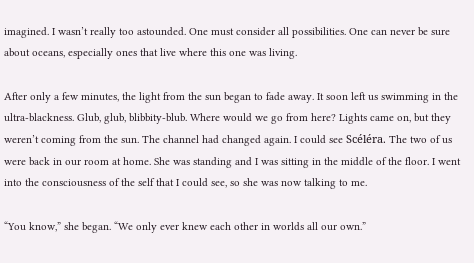imagined. I wasn’t really too astounded. One must consider all possibilities. One can never be sure about oceans, especially ones that live where this one was living.

After only a few minutes, the light from the sun began to fade away. It soon left us swimming in the ultra-blackness. Glub, glub, blibbity-blub. Where would we go from here? Lights came on, but they weren’t coming from the sun. The channel had changed again. I could see Scéléra. The two of us were back in our room at home. She was standing and I was sitting in the middle of the floor. I went into the consciousness of the self that I could see, so she was now talking to me.

“You know,” she began. “We only ever knew each other in worlds all our own.”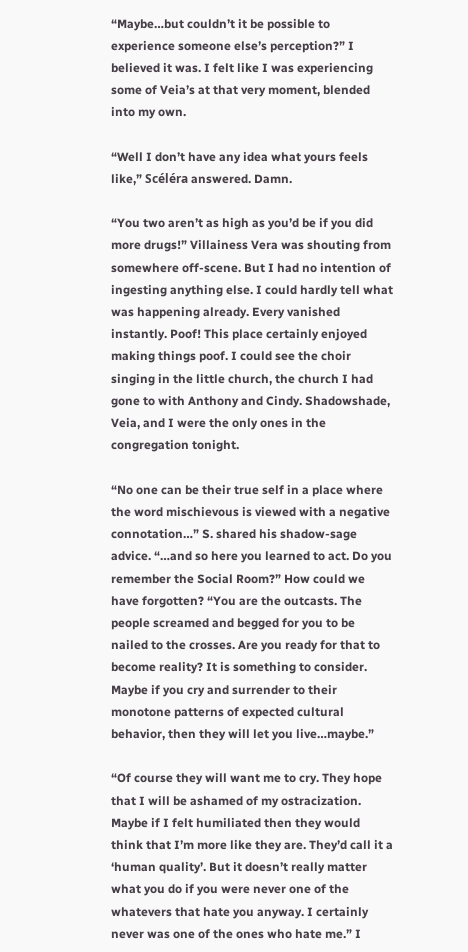“Maybe…but couldn’t it be possible to experience someone else’s perception?” I believed it was. I felt like I was experiencing some of Veia’s at that very moment, blended into my own.

“Well I don’t have any idea what yours feels like,” Scéléra answered. Damn.

“You two aren’t as high as you’d be if you did more drugs!” Villainess Vera was shouting from somewhere off-scene. But I had no intention of ingesting anything else. I could hardly tell what was happening already. Every vanished instantly. Poof! This place certainly enjoyed making things poof. I could see the choir singing in the little church, the church I had gone to with Anthony and Cindy. Shadowshade, Veia, and I were the only ones in the congregation tonight.

“No one can be their true self in a place where the word mischievous is viewed with a negative connotation…” S. shared his shadow-sage advice. “…and so here you learned to act. Do you remember the Social Room?” How could we have forgotten? “You are the outcasts. The people screamed and begged for you to be nailed to the crosses. Are you ready for that to become reality? It is something to consider. Maybe if you cry and surrender to their monotone patterns of expected cultural behavior, then they will let you live…maybe.”

“Of course they will want me to cry. They hope that I will be ashamed of my ostracization. Maybe if I felt humiliated then they would think that I’m more like they are. They’d call it a ‘human quality’. But it doesn’t really matter what you do if you were never one of the whatevers that hate you anyway. I certainly never was one of the ones who hate me.” I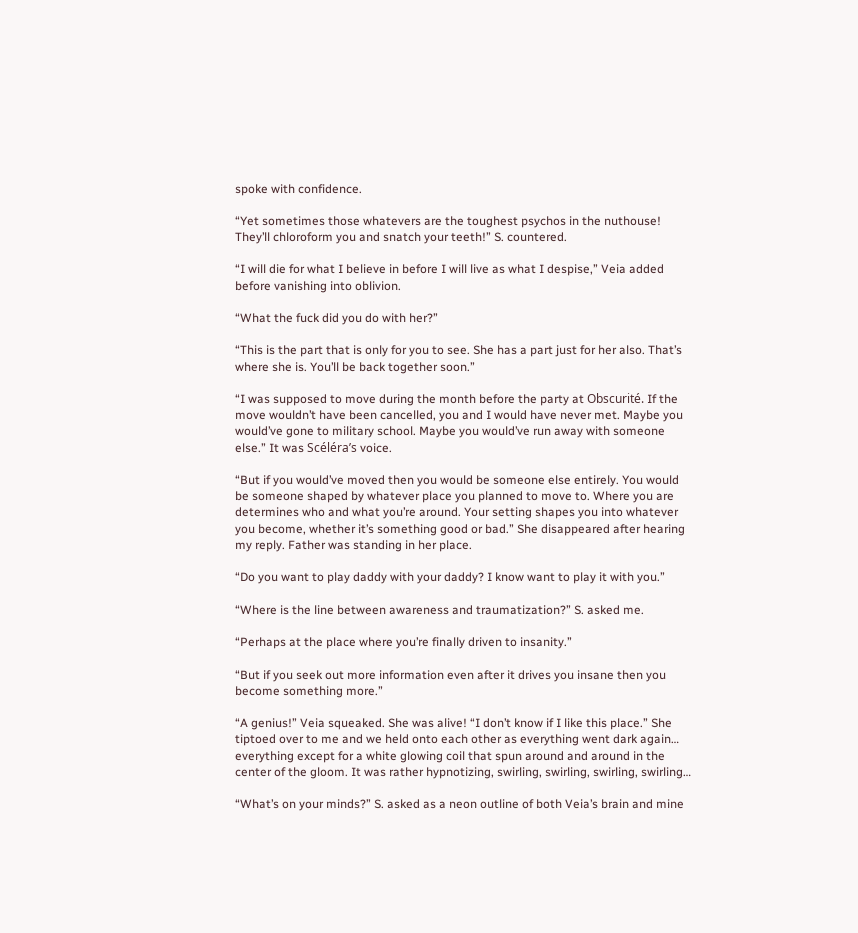spoke with confidence.

“Yet sometimes those whatevers are the toughest psychos in the nuthouse! They’ll chloroform you and snatch your teeth!” S. countered.

“I will die for what I believe in before I will live as what I despise,” Veia added before vanishing into oblivion.

“What the fuck did you do with her?”

“This is the part that is only for you to see. She has a part just for her also. That’s where she is. You’ll be back together soon.”

“I was supposed to move during the month before the party at Obscurité. If the move wouldn’t have been cancelled, you and I would have never met. Maybe you would’ve gone to military school. Maybe you would’ve run away with someone else.” It was Scéléra’s voice.

“But if you would’ve moved then you would be someone else entirely. You would be someone shaped by whatever place you planned to move to. Where you are determines who and what you’re around. Your setting shapes you into whatever you become, whether it’s something good or bad.” She disappeared after hearing my reply. Father was standing in her place.

“Do you want to play daddy with your daddy? I know want to play it with you.”

“Where is the line between awareness and traumatization?” S. asked me.

“Perhaps at the place where you’re finally driven to insanity.”

“But if you seek out more information even after it drives you insane then you become something more.”

“A genius!” Veia squeaked. She was alive! “I don’t know if I like this place.” She tiptoed over to me and we held onto each other as everything went dark again… everything except for a white glowing coil that spun around and around in the center of the gloom. It was rather hypnotizing, swirling, swirling, swirling, swirling…

“What’s on your minds?” S. asked as a neon outline of both Veia’s brain and mine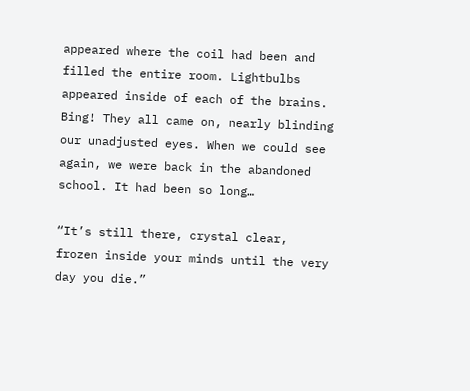appeared where the coil had been and filled the entire room. Lightbulbs appeared inside of each of the brains. Bing! They all came on, nearly blinding our unadjusted eyes. When we could see again, we were back in the abandoned school. It had been so long…

“It’s still there, crystal clear, frozen inside your minds until the very day you die.”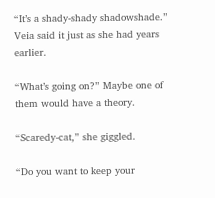“It’s a shady-shady shadowshade.” Veia said it just as she had years earlier.

“What’s going on?” Maybe one of them would have a theory.

“Scaredy-cat,” she giggled.

“Do you want to keep your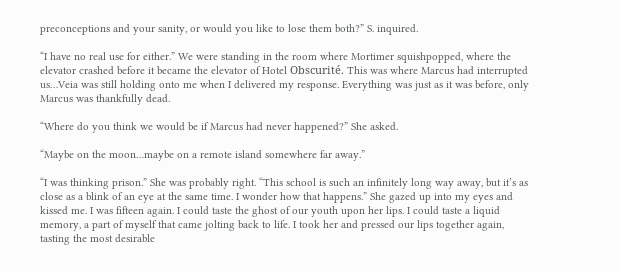preconceptions and your sanity, or would you like to lose them both?” S. inquired.

“I have no real use for either.” We were standing in the room where Mortimer squishpopped, where the elevator crashed before it became the elevator of Hotel Obscurité. This was where Marcus had interrupted us…Veia was still holding onto me when I delivered my response. Everything was just as it was before, only Marcus was thankfully dead.

“Where do you think we would be if Marcus had never happened?” She asked.

“Maybe on the moon…maybe on a remote island somewhere far away.”

“I was thinking prison.” She was probably right. “This school is such an infinitely long way away, but it’s as close as a blink of an eye at the same time. I wonder how that happens.” She gazed up into my eyes and kissed me. I was fifteen again. I could taste the ghost of our youth upon her lips. I could taste a liquid memory, a part of myself that came jolting back to life. I took her and pressed our lips together again, tasting the most desirable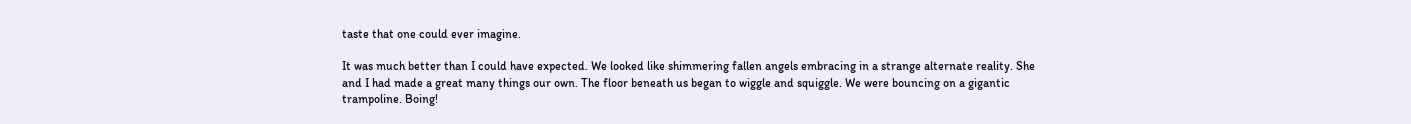taste that one could ever imagine.

It was much better than I could have expected. We looked like shimmering fallen angels embracing in a strange alternate reality. She and I had made a great many things our own. The floor beneath us began to wiggle and squiggle. We were bouncing on a gigantic trampoline. Boing!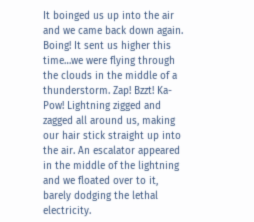It boinged us up into the air and we came back down again. Boing! It sent us higher this time…we were flying through the clouds in the middle of a thunderstorm. Zap! Bzzt! Ka-Pow! Lightning zigged and zagged all around us, making our hair stick straight up into the air. An escalator appeared in the middle of the lightning and we floated over to it, barely dodging the lethal electricity.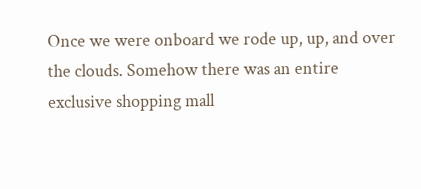Once we were onboard we rode up, up, and over the clouds. Somehow there was an entire exclusive shopping mall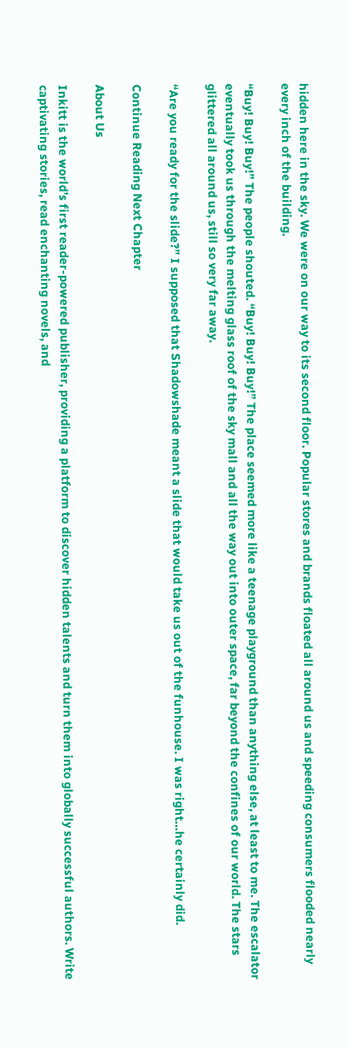hidden here in the sky. We were on our way to its second floor. Popular stores and brands floated all around us and speeding consumers flooded nearly every inch of the building.

“Buy! Buy! Buy!” The people shouted. “Buy! Buy! Buy!” The place seemed more like a teenage playground than anything else, at least to me. The escalator eventually took us through the melting glass roof of the sky mall and all the way out into outer space, far beyond the confines of our world. The stars glittered all around us, still so very far away.

“Are you ready for the slide?” I supposed that Shadowshade meant a slide that would take us out of the funhouse. I was right…he certainly did.

Continue Reading Next Chapter

About Us

Inkitt is the world’s first reader-powered publisher, providing a platform to discover hidden talents and turn them into globally successful authors. Write captivating stories, read enchanting novels, and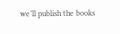we’ll publish the books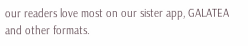our readers love most on our sister app, GALATEA and other formats.